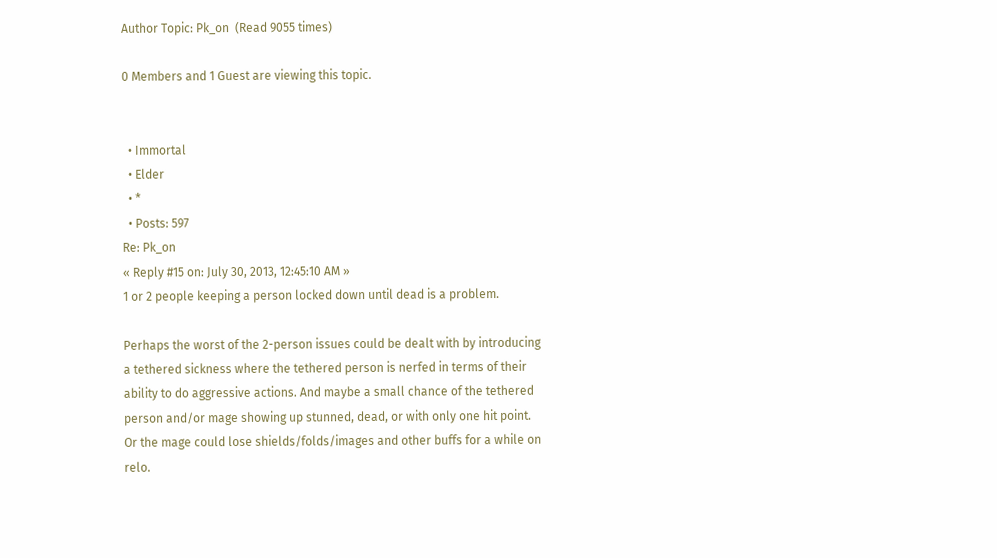Author Topic: Pk_on  (Read 9055 times)

0 Members and 1 Guest are viewing this topic.


  • Immortal
  • Elder
  • *
  • Posts: 597
Re: Pk_on
« Reply #15 on: July 30, 2013, 12:45:10 AM »
1 or 2 people keeping a person locked down until dead is a problem.

Perhaps the worst of the 2-person issues could be dealt with by introducing a tethered sickness where the tethered person is nerfed in terms of their ability to do aggressive actions. And maybe a small chance of the tethered person and/or mage showing up stunned, dead, or with only one hit point. Or the mage could lose shields/folds/images and other buffs for a while on relo.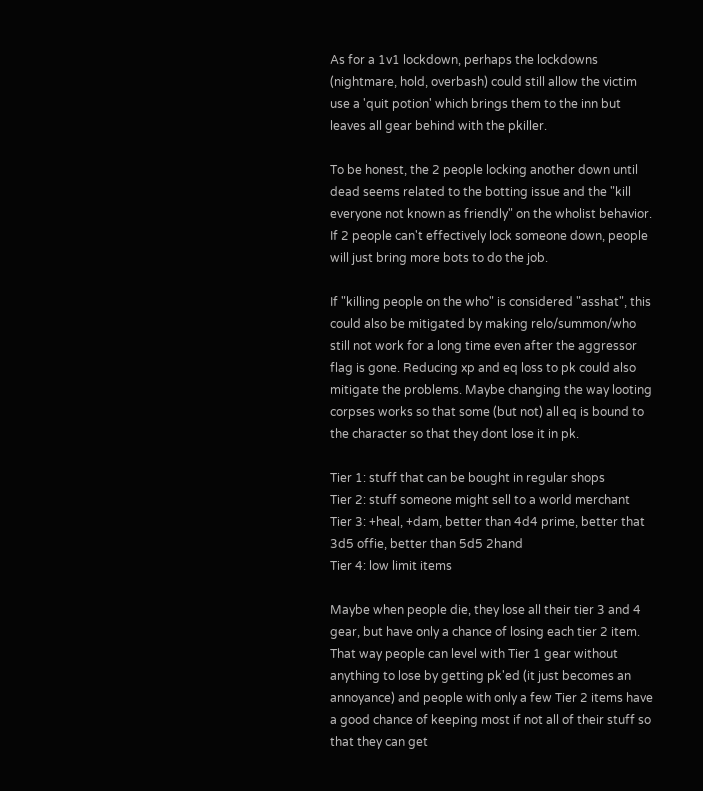As for a 1v1 lockdown, perhaps the lockdowns (nightmare, hold, overbash) could still allow the victim use a 'quit potion' which brings them to the inn but leaves all gear behind with the pkiller.

To be honest, the 2 people locking another down until dead seems related to the botting issue and the "kill everyone not known as friendly" on the wholist behavior. If 2 people can't effectively lock someone down, people will just bring more bots to do the job.

If "killing people on the who" is considered "asshat", this could also be mitigated by making relo/summon/who still not work for a long time even after the aggressor flag is gone. Reducing xp and eq loss to pk could also mitigate the problems. Maybe changing the way looting corpses works so that some (but not) all eq is bound to the character so that they dont lose it in pk.

Tier 1: stuff that can be bought in regular shops
Tier 2: stuff someone might sell to a world merchant
Tier 3: +heal, +dam, better than 4d4 prime, better that 3d5 offie, better than 5d5 2hand
Tier 4: low limit items

Maybe when people die, they lose all their tier 3 and 4 gear, but have only a chance of losing each tier 2 item. That way people can level with Tier 1 gear without anything to lose by getting pk'ed (it just becomes an annoyance) and people with only a few Tier 2 items have a good chance of keeping most if not all of their stuff so that they can get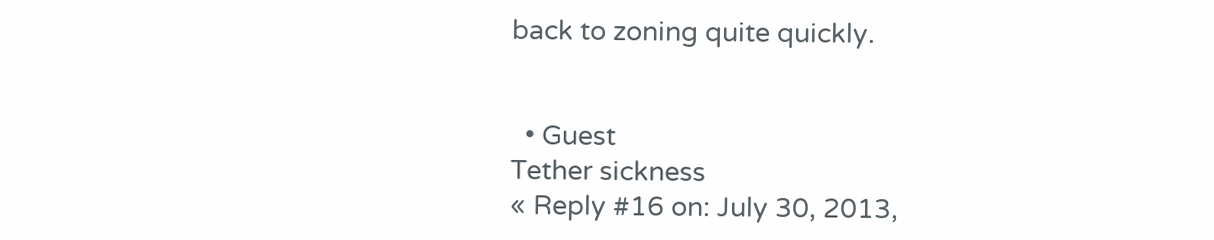back to zoning quite quickly.


  • Guest
Tether sickness
« Reply #16 on: July 30, 2013,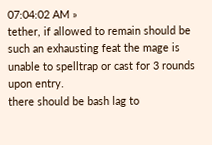07:04:02 AM »
tether, if allowed to remain should be such an exhausting feat the mage is unable to spelltrap or cast for 3 rounds upon entry.
there should be bash lag to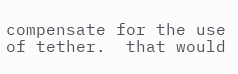compensate for the use of tether.  that would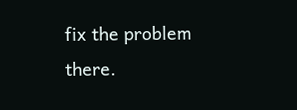fix the problem there.